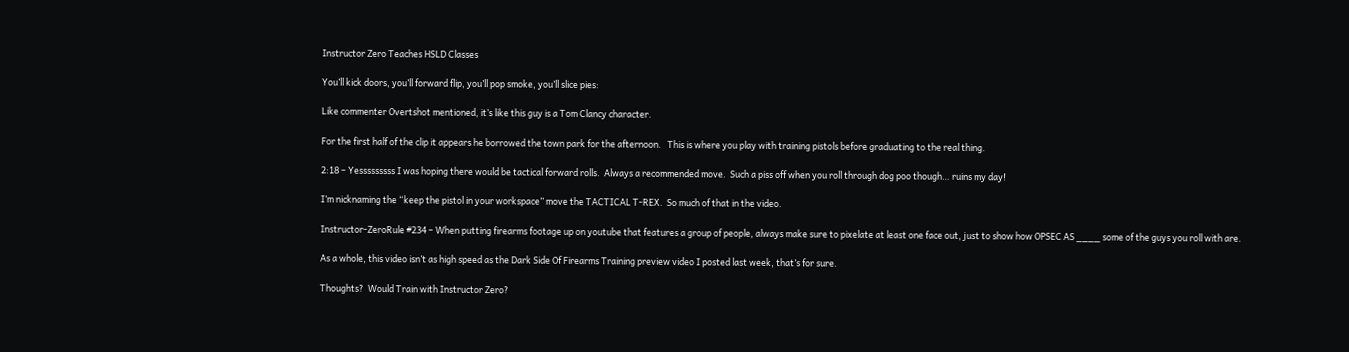Instructor Zero Teaches HSLD Classes

You’ll kick doors, you’ll forward flip, you’ll pop smoke, you’ll slice pies:

Like commenter Overtshot mentioned, it’s like this guy is a Tom Clancy character.

For the first half of the clip it appears he borrowed the town park for the afternoon.   This is where you play with training pistols before graduating to the real thing.

2:18 – Yesssssssss I was hoping there would be tactical forward rolls.  Always a recommended move.  Such a piss off when you roll through dog poo though… ruins my day!

I’m nicknaming the “keep the pistol in your workspace” move the TACTICAL T-REX.  So much of that in the video.

Instructor-ZeroRule #234 – When putting firearms footage up on youtube that features a group of people, always make sure to pixelate at least one face out, just to show how OPSEC AS ____ some of the guys you roll with are.

As a whole, this video isn’t as high speed as the Dark Side Of Firearms Training preview video I posted last week, that’s for sure.

Thoughts?  Would Train with Instructor Zero?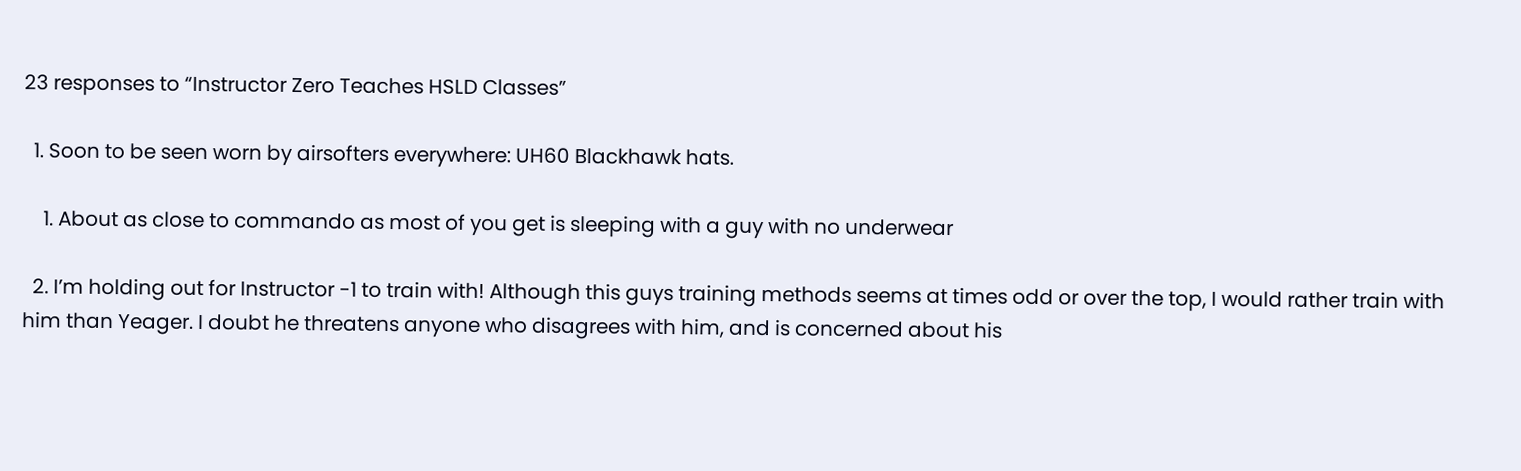23 responses to “Instructor Zero Teaches HSLD Classes”

  1. Soon to be seen worn by airsofters everywhere: UH60 Blackhawk hats.

    1. About as close to commando as most of you get is sleeping with a guy with no underwear

  2. I’m holding out for Instructor -1 to train with! Although this guys training methods seems at times odd or over the top, I would rather train with him than Yeager. I doubt he threatens anyone who disagrees with him, and is concerned about his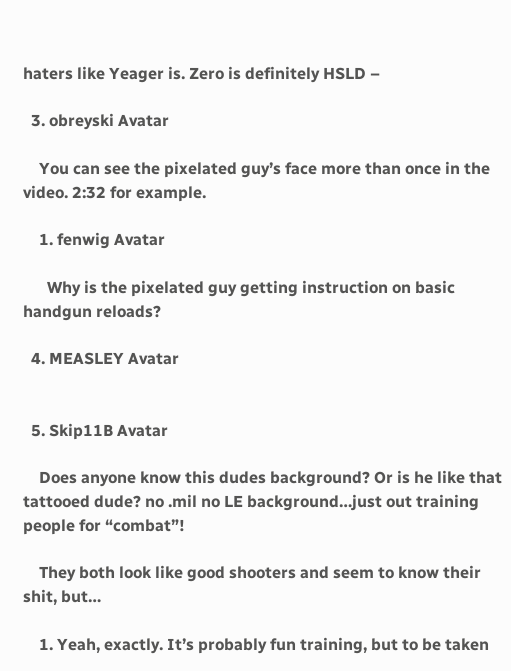haters like Yeager is. Zero is definitely HSLD –

  3. obreyski Avatar

    You can see the pixelated guy’s face more than once in the video. 2:32 for example.

    1. fenwig Avatar

      Why is the pixelated guy getting instruction on basic handgun reloads?

  4. MEASLEY Avatar


  5. Skip11B Avatar

    Does anyone know this dudes background? Or is he like that tattooed dude? no .mil no LE background…just out training people for “combat”!

    They both look like good shooters and seem to know their shit, but…

    1. Yeah, exactly. It’s probably fun training, but to be taken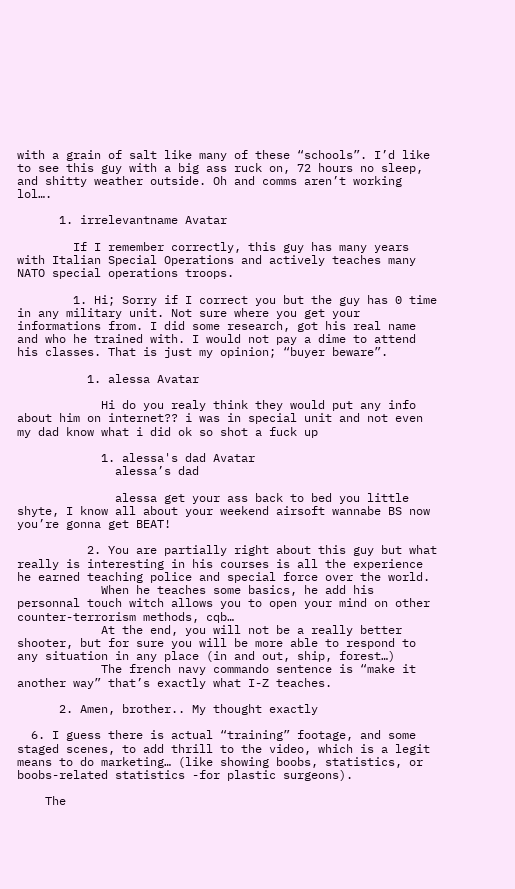with a grain of salt like many of these “schools”. I’d like to see this guy with a big ass ruck on, 72 hours no sleep, and shitty weather outside. Oh and comms aren’t working lol….

      1. irrelevantname Avatar

        If I remember correctly, this guy has many years with Italian Special Operations and actively teaches many NATO special operations troops.

        1. Hi; Sorry if I correct you but the guy has 0 time in any military unit. Not sure where you get your informations from. I did some research, got his real name and who he trained with. I would not pay a dime to attend his classes. That is just my opinion; “buyer beware”.

          1. alessa Avatar

            Hi do you realy think they would put any info about him on internet?? i was in special unit and not even my dad know what i did ok so shot a fuck up

            1. alessa's dad Avatar
              alessa’s dad

              alessa get your ass back to bed you little shyte, I know all about your weekend airsoft wannabe BS now you’re gonna get BEAT!

          2. You are partially right about this guy but what really is interesting in his courses is all the experience he earned teaching police and special force over the world.
            When he teaches some basics, he add his personnal touch witch allows you to open your mind on other counter-terrorism methods, cqb…
            At the end, you will not be a really better shooter, but for sure you will be more able to respond to any situation in any place (in and out, ship, forest…)
            The french navy commando sentence is “make it another way” that’s exactly what I-Z teaches.

      2. Amen, brother.. My thought exactly

  6. I guess there is actual “training” footage, and some staged scenes, to add thrill to the video, which is a legit means to do marketing… (like showing boobs, statistics, or boobs-related statistics -for plastic surgeons).

    The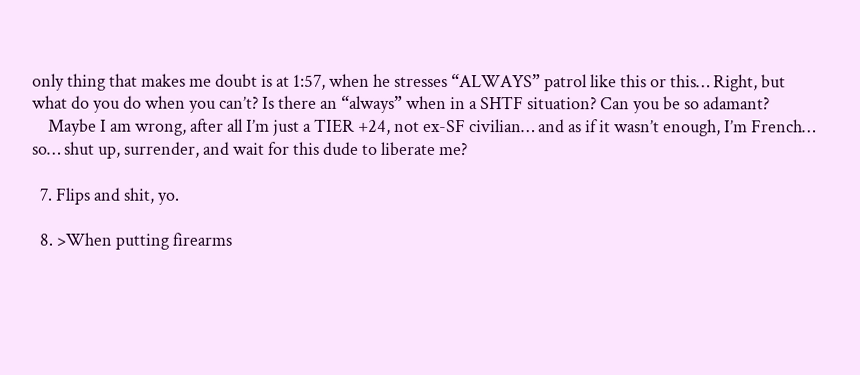only thing that makes me doubt is at 1:57, when he stresses “ALWAYS” patrol like this or this… Right, but what do you do when you can’t? Is there an “always” when in a SHTF situation? Can you be so adamant?
    Maybe I am wrong, after all I’m just a TIER +24, not ex-SF civilian… and as if it wasn’t enough, I’m French… so… shut up, surrender, and wait for this dude to liberate me?

  7. Flips and shit, yo.

  8. >When putting firearms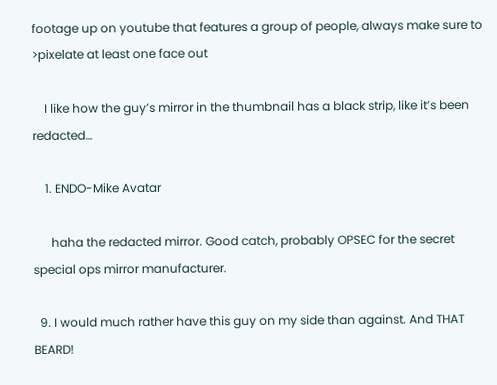footage up on youtube that features a group of people, always make sure to >pixelate at least one face out

    I like how the guy’s mirror in the thumbnail has a black strip, like it’s been redacted…

    1. ENDO-Mike Avatar

      haha the redacted mirror. Good catch, probably OPSEC for the secret special ops mirror manufacturer.

  9. I would much rather have this guy on my side than against. And THAT BEARD!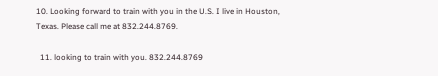10. Looking forward to train with you in the U.S. I live in Houston, Texas. Please call me at 832.244.8769.

  11. looking to train with you. 832.244.8769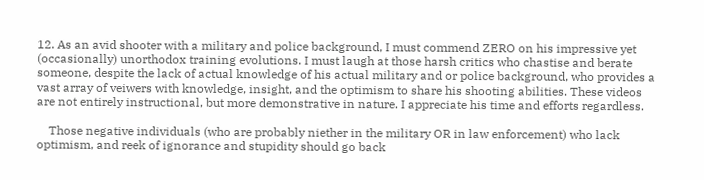12. As an avid shooter with a military and police background, I must commend ZERO on his impressive yet (occasionally) unorthodox training evolutions. I must laugh at those harsh critics who chastise and berate someone, despite the lack of actual knowledge of his actual military and or police background, who provides a vast array of veiwers with knowledge, insight, and the optimism to share his shooting abilities. These videos are not entirely instructional, but more demonstrative in nature. I appreciate his time and efforts regardless.

    Those negative individuals (who are probably niether in the military OR in law enforcement) who lack optimism, and reek of ignorance and stupidity should go back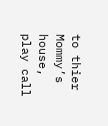to thier Mommy’s house, play call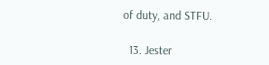of duty, and STFU.

  13. Jester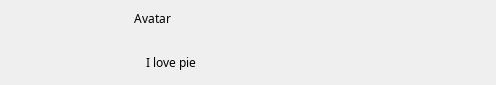Avatar

    I love pie